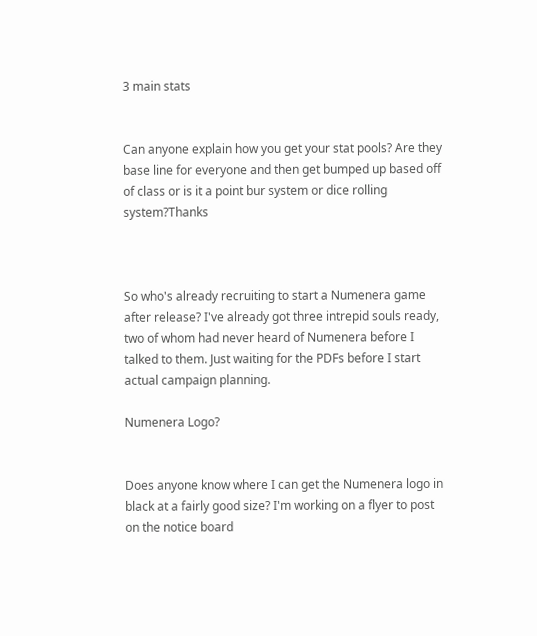3 main stats


Can anyone explain how you get your stat pools? Are they base line for everyone and then get bumped up based off of class or is it a point bur system or dice rolling system?Thanks



So who's already recruiting to start a Numenera game after release? I've already got three intrepid souls ready, two of whom had never heard of Numenera before I talked to them. Just waiting for the PDFs before I start actual campaign planning.

Numenera Logo?


Does anyone know where I can get the Numenera logo in black at a fairly good size? I'm working on a flyer to post on the notice board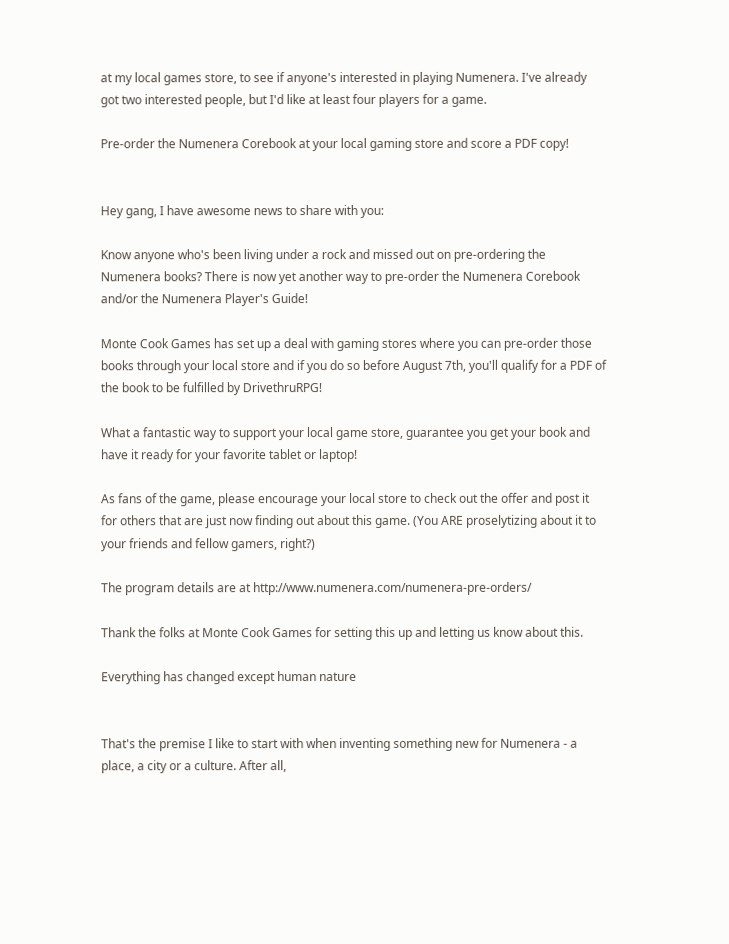at my local games store, to see if anyone's interested in playing Numenera. I've already got two interested people, but I'd like at least four players for a game.

Pre-order the Numenera Corebook at your local gaming store and score a PDF copy!


Hey gang, I have awesome news to share with you:

Know anyone who's been living under a rock and missed out on pre-ordering the Numenera books? There is now yet another way to pre-order the Numenera Corebook and/or the Numenera Player's Guide!

Monte Cook Games has set up a deal with gaming stores where you can pre-order those books through your local store and if you do so before August 7th, you'll qualify for a PDF of the book to be fulfilled by DrivethruRPG!

What a fantastic way to support your local game store, guarantee you get your book and have it ready for your favorite tablet or laptop!

As fans of the game, please encourage your local store to check out the offer and post it for others that are just now finding out about this game. (You ARE proselytizing about it to your friends and fellow gamers, right?)

The program details are at http://www.numenera.com/numenera-pre-orders/

Thank the folks at Monte Cook Games for setting this up and letting us know about this.

Everything has changed except human nature


That's the premise I like to start with when inventing something new for Numenera - a place, a city or a culture. After all,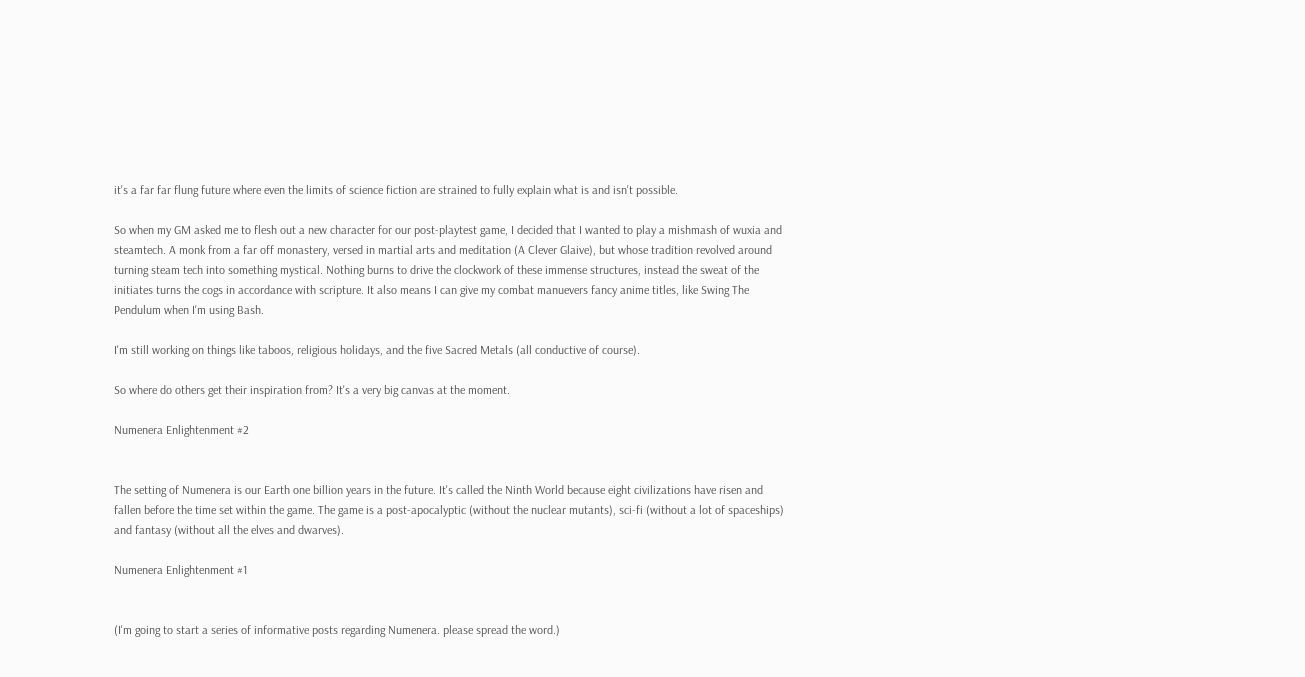it's a far far flung future where even the limits of science fiction are strained to fully explain what is and isn't possible.

So when my GM asked me to flesh out a new character for our post-playtest game, I decided that I wanted to play a mishmash of wuxia and steamtech. A monk from a far off monastery, versed in martial arts and meditation (A Clever Glaive), but whose tradition revolved around turning steam tech into something mystical. Nothing burns to drive the clockwork of these immense structures, instead the sweat of the initiates turns the cogs in accordance with scripture. It also means I can give my combat manuevers fancy anime titles, like Swing The Pendulum when I'm using Bash.

I'm still working on things like taboos, religious holidays, and the five Sacred Metals (all conductive of course).

So where do others get their inspiration from? It's a very big canvas at the moment.

Numenera Enlightenment #2


The setting of Numenera is our Earth one billion years in the future. It's called the Ninth World because eight civilizations have risen and fallen before the time set within the game. The game is a post-apocalyptic (without the nuclear mutants), sci-fi (without a lot of spaceships) and fantasy (without all the elves and dwarves).

Numenera Enlightenment #1


(I'm going to start a series of informative posts regarding Numenera. please spread the word.)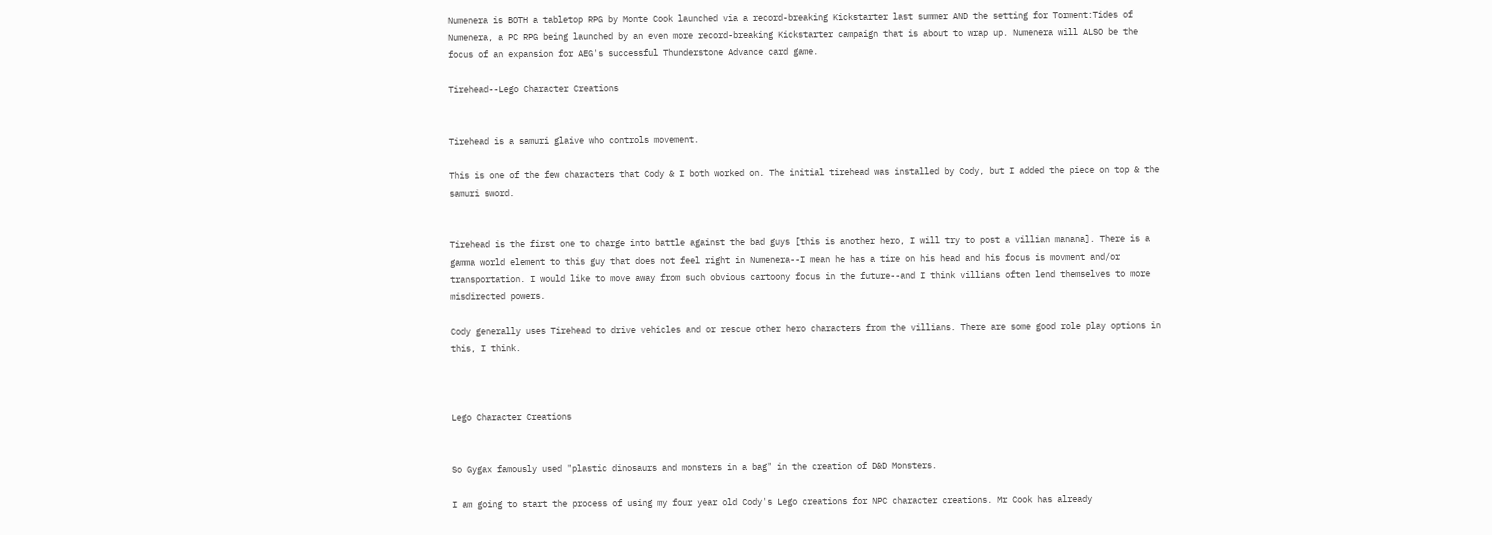Numenera is BOTH a tabletop RPG by Monte Cook launched via a record-breaking Kickstarter last summer AND the setting for Torment:Tides of Numenera, a PC RPG being launched by an even more record-breaking Kickstarter campaign that is about to wrap up. Numenera will ALSO be the focus of an expansion for AEG's successful Thunderstone Advance card game.

Tirehead--Lego Character Creations


Tirehead is a samuri glaive who controls movement.

This is one of the few characters that Cody & I both worked on. The initial tirehead was installed by Cody, but I added the piece on top & the samuri sword.


Tirehead is the first one to charge into battle against the bad guys [this is another hero, I will try to post a villian manana]. There is a gamma world element to this guy that does not feel right in Numenera--I mean he has a tire on his head and his focus is movment and/or transportation. I would like to move away from such obvious cartoony focus in the future--and I think villians often lend themselves to more misdirected powers.

Cody generally uses Tirehead to drive vehicles and or rescue other hero characters from the villians. There are some good role play options in this, I think.



Lego Character Creations


So Gygax famously used "plastic dinosaurs and monsters in a bag" in the creation of D&D Monsters.

I am going to start the process of using my four year old Cody's Lego creations for NPC character creations. Mr Cook has already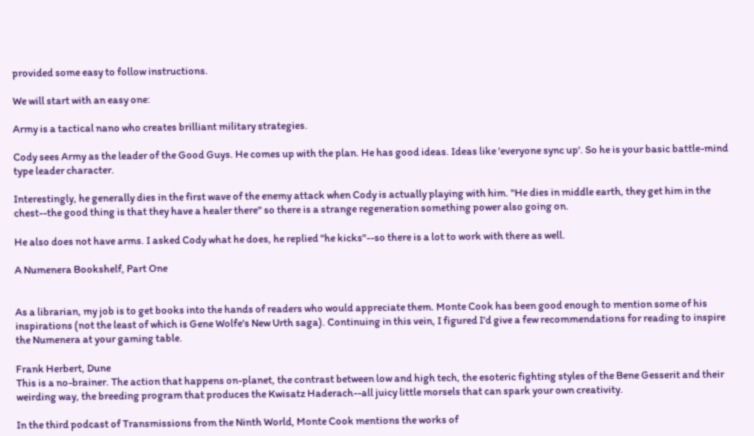provided some easy to follow instructions.

We will start with an easy one:

Army is a tactical nano who creates brilliant military strategies.

Cody sees Army as the leader of the Good Guys. He comes up with the plan. He has good ideas. Ideas like 'everyone sync up'. So he is your basic battle-mind type leader character.

Interestingly, he generally dies in the first wave of the enemy attack when Cody is actually playing with him. "He dies in middle earth, they get him in the chest--the good thing is that they have a healer there" so there is a strange regeneration something power also going on.

He also does not have arms. I asked Cody what he does, he replied "he kicks"--so there is a lot to work with there as well.

A Numenera Bookshelf, Part One


As a librarian, my job is to get books into the hands of readers who would appreciate them. Monte Cook has been good enough to mention some of his inspirations (not the least of which is Gene Wolfe's New Urth saga). Continuing in this vein, I figured I'd give a few recommendations for reading to inspire the Numenera at your gaming table.

Frank Herbert, Dune
This is a no-brainer. The action that happens on-planet, the contrast between low and high tech, the esoteric fighting styles of the Bene Gesserit and their weirding way, the breeding program that produces the Kwisatz Haderach--all juicy little morsels that can spark your own creativity.

In the third podcast of Transmissions from the Ninth World, Monte Cook mentions the works of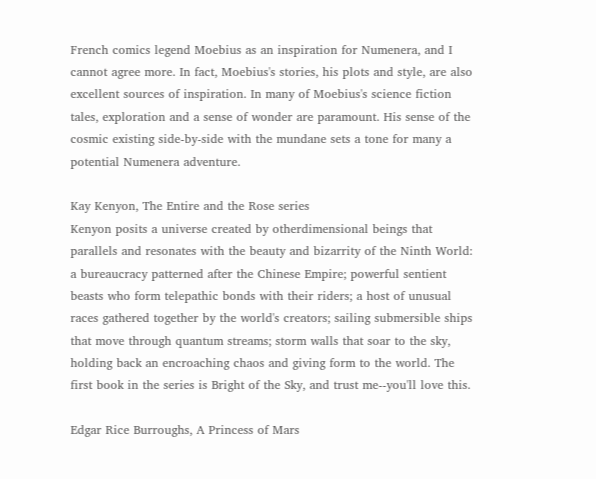French comics legend Moebius as an inspiration for Numenera, and I cannot agree more. In fact, Moebius's stories, his plots and style, are also excellent sources of inspiration. In many of Moebius's science fiction tales, exploration and a sense of wonder are paramount. His sense of the cosmic existing side-by-side with the mundane sets a tone for many a potential Numenera adventure.

Kay Kenyon, The Entire and the Rose series
Kenyon posits a universe created by otherdimensional beings that parallels and resonates with the beauty and bizarrity of the Ninth World: a bureaucracy patterned after the Chinese Empire; powerful sentient beasts who form telepathic bonds with their riders; a host of unusual races gathered together by the world's creators; sailing submersible ships that move through quantum streams; storm walls that soar to the sky, holding back an encroaching chaos and giving form to the world. The first book in the series is Bright of the Sky, and trust me--you'll love this.

Edgar Rice Burroughs, A Princess of Mars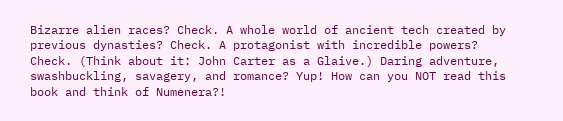Bizarre alien races? Check. A whole world of ancient tech created by previous dynasties? Check. A protagonist with incredible powers? Check. (Think about it: John Carter as a Glaive.) Daring adventure, swashbuckling, savagery, and romance? Yup! How can you NOT read this book and think of Numenera?!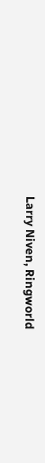Larry Niven, Ringworld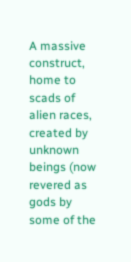A massive construct, home to scads of alien races, created by unknown beings (now revered as gods by some of the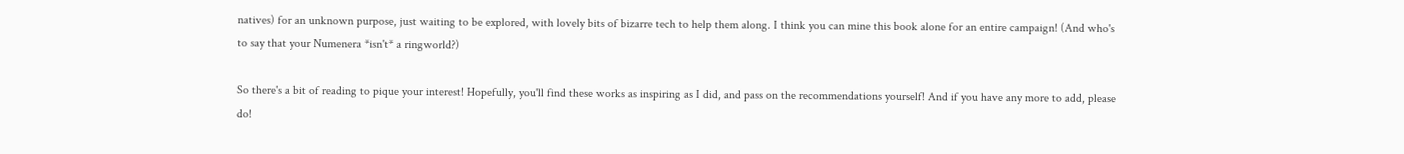natives) for an unknown purpose, just waiting to be explored, with lovely bits of bizarre tech to help them along. I think you can mine this book alone for an entire campaign! (And who's to say that your Numenera *isn't* a ringworld?)

So there's a bit of reading to pique your interest! Hopefully, you'll find these works as inspiring as I did, and pass on the recommendations yourself! And if you have any more to add, please do!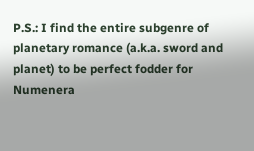P.S.: I find the entire subgenre of planetary romance (a.k.a. sword and planet) to be perfect fodder for Numenera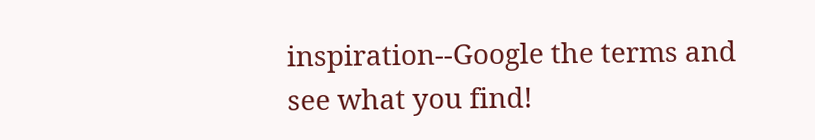inspiration--Google the terms and see what you find!